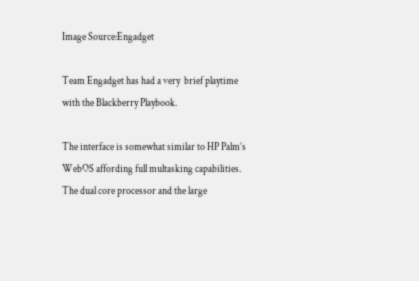Image Source:Engadget

Team Engadget has had a very  brief playtime with the Blackberry Playbook.

The interface is somewhat similar to HP Palm’s WebOS affording full multasking capabilities. The dual core processor and the large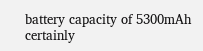battery capacity of 5300mAh certainly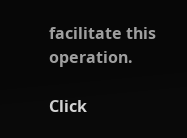facilitate this operation.

Click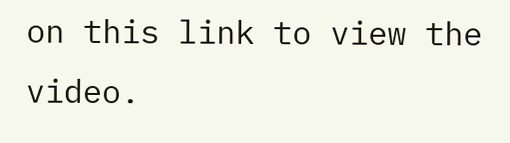on this link to view the video.